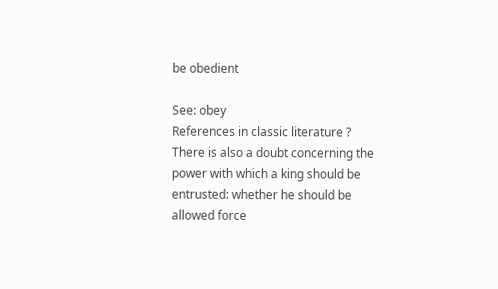be obedient

See: obey
References in classic literature ?
There is also a doubt concerning the power with which a king should be entrusted: whether he should be allowed force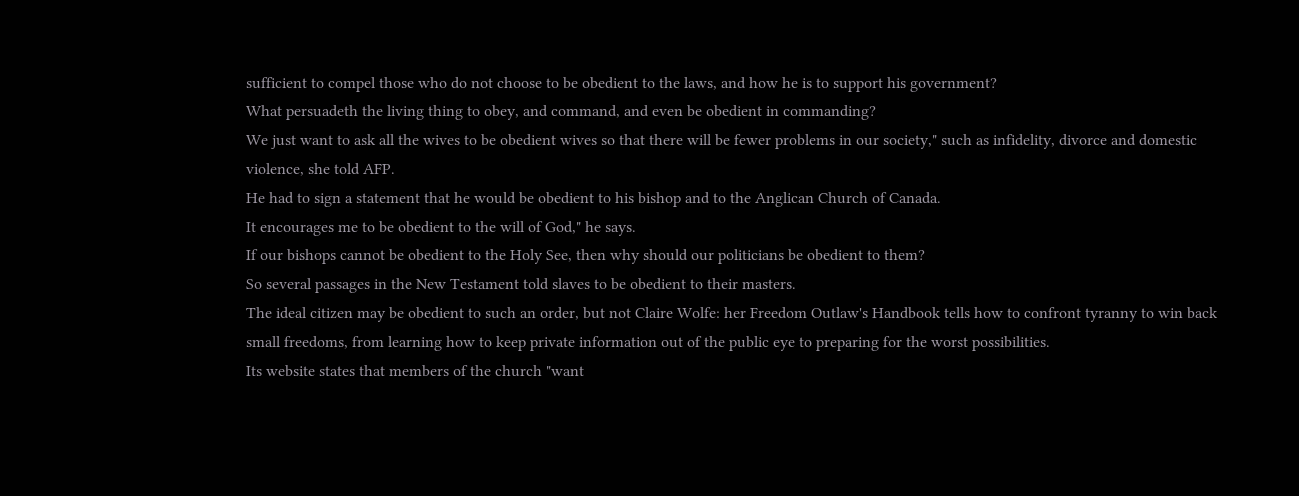sufficient to compel those who do not choose to be obedient to the laws, and how he is to support his government?
What persuadeth the living thing to obey, and command, and even be obedient in commanding?
We just want to ask all the wives to be obedient wives so that there will be fewer problems in our society," such as infidelity, divorce and domestic violence, she told AFP.
He had to sign a statement that he would be obedient to his bishop and to the Anglican Church of Canada.
It encourages me to be obedient to the will of God," he says.
If our bishops cannot be obedient to the Holy See, then why should our politicians be obedient to them?
So several passages in the New Testament told slaves to be obedient to their masters.
The ideal citizen may be obedient to such an order, but not Claire Wolfe: her Freedom Outlaw's Handbook tells how to confront tyranny to win back small freedoms, from learning how to keep private information out of the public eye to preparing for the worst possibilities.
Its website states that members of the church "want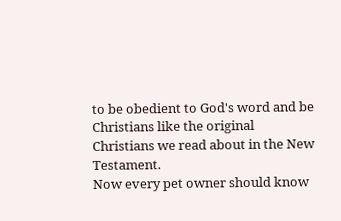to be obedient to God's word and be Christians like the original Christians we read about in the New Testament.
Now every pet owner should know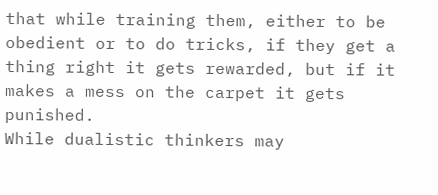that while training them, either to be obedient or to do tricks, if they get a thing right it gets rewarded, but if it makes a mess on the carpet it gets punished.
While dualistic thinkers may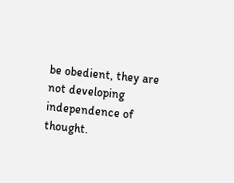be obedient, they are not developing independence of thought.